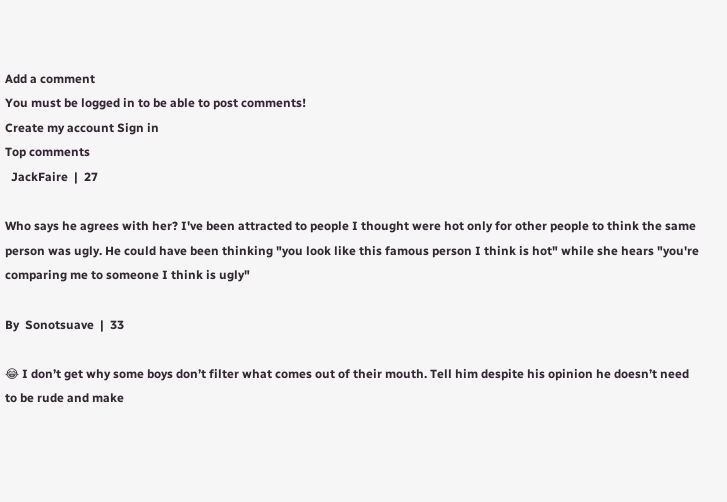Add a comment
You must be logged in to be able to post comments!
Create my account Sign in
Top comments
  JackFaire  |  27

Who says he agrees with her? I've been attracted to people I thought were hot only for other people to think the same person was ugly. He could have been thinking "you look like this famous person I think is hot" while she hears "you're comparing me to someone I think is ugly"

By  Sonotsuave  |  33

😂 I don’t get why some boys don’t filter what comes out of their mouth. Tell him despite his opinion he doesn’t need to be rude and make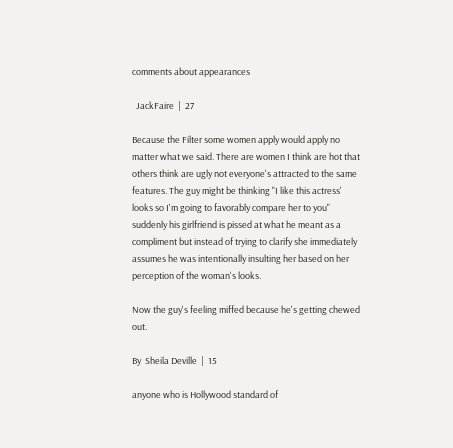comments about appearances

  JackFaire  |  27

Because the Filter some women apply would apply no matter what we said. There are women I think are hot that others think are ugly not everyone's attracted to the same features. The guy might be thinking "I like this actress' looks so I'm going to favorably compare her to you" suddenly his girlfriend is pissed at what he meant as a compliment but instead of trying to clarify she immediately assumes he was intentionally insulting her based on her perception of the woman's looks.

Now the guy's feeling miffed because he's getting chewed out.

By  Sheila Deville  |  15

anyone who is Hollywood standard of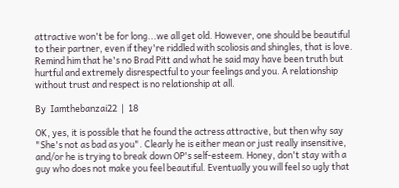attractive won't be for long...we all get old. However, one should be beautiful to their partner, even if they're riddled with scoliosis and shingles, that is love. Remind him that he's no Brad Pitt and what he said may have been truth but hurtful and extremely disrespectful to your feelings and you. A relationship without trust and respect is no relationship at all.

By  Iamthebanzai22  |  18

OK, yes, it is possible that he found the actress attractive, but then why say "She's not as bad as you". Clearly he is either mean or just really insensitive, and/or he is trying to break down OP's self-esteem. Honey, don't stay with a guy who does not make you feel beautiful. Eventually you will feel so ugly that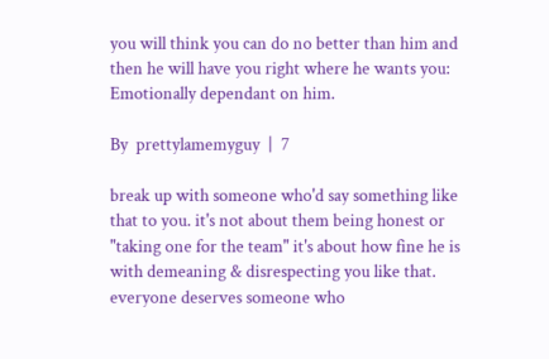you will think you can do no better than him and then he will have you right where he wants you: Emotionally dependant on him.

By  prettylamemyguy  |  7

break up with someone who'd say something like that to you. it's not about them being honest or "taking one for the team" it's about how fine he is with demeaning & disrespecting you like that. everyone deserves someone who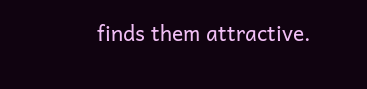finds them attractive.